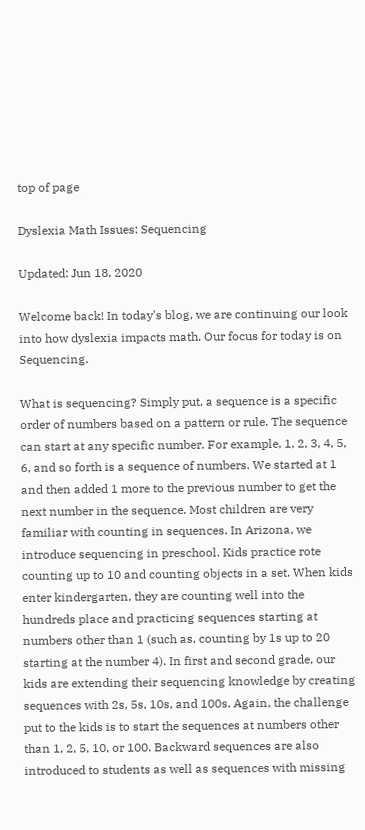top of page

Dyslexia Math Issues: Sequencing

Updated: Jun 18, 2020

Welcome back! In today's blog, we are continuing our look into how dyslexia impacts math. Our focus for today is on Sequencing.

What is sequencing? Simply put, a sequence is a specific order of numbers based on a pattern or rule. The sequence can start at any specific number. For example, 1, 2, 3, 4, 5, 6, and so forth is a sequence of numbers. We started at 1 and then added 1 more to the previous number to get the next number in the sequence. Most children are very familiar with counting in sequences. In Arizona, we introduce sequencing in preschool. Kids practice rote counting up to 10 and counting objects in a set. When kids enter kindergarten, they are counting well into the hundreds place and practicing sequences starting at numbers other than 1 (such as, counting by 1s up to 20 starting at the number 4). In first and second grade, our kids are extending their sequencing knowledge by creating sequences with 2s, 5s, 10s, and 100s. Again, the challenge put to the kids is to start the sequences at numbers other than 1, 2, 5, 10, or 100. Backward sequences are also introduced to students as well as sequences with missing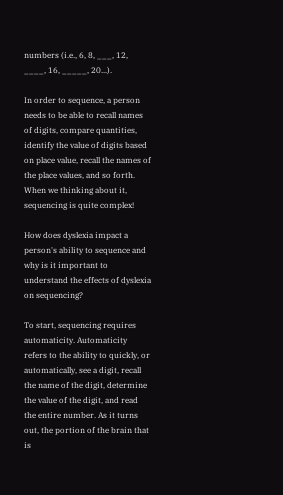numbers (i.e., 6, 8, ___, 12, ____, 16, _____, 20...).

In order to sequence, a person needs to be able to recall names of digits, compare quantities, identify the value of digits based on place value, recall the names of the place values, and so forth. When we thinking about it, sequencing is quite complex!

How does dyslexia impact a person's ability to sequence and why is it important to understand the effects of dyslexia on sequencing?

To start, sequencing requires automaticity. Automaticity refers to the ability to quickly, or automatically, see a digit, recall the name of the digit, determine the value of the digit, and read the entire number. As it turns out, the portion of the brain that is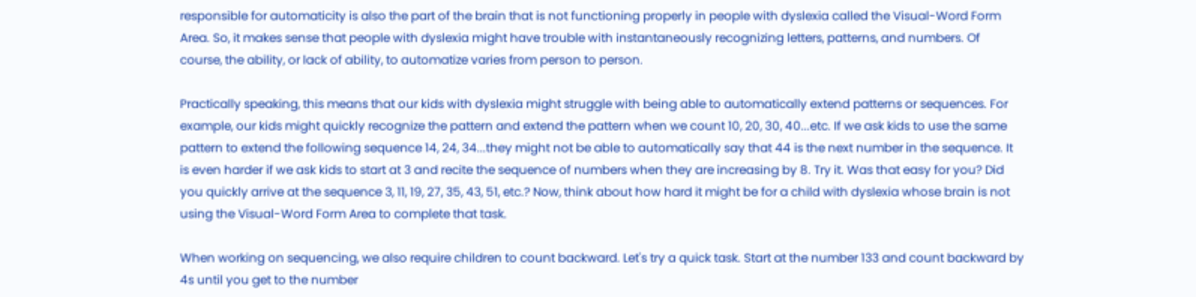responsible for automaticity is also the part of the brain that is not functioning properly in people with dyslexia called the Visual-Word Form Area. So, it makes sense that people with dyslexia might have trouble with instantaneously recognizing letters, patterns, and numbers. Of course, the ability, or lack of ability, to automatize varies from person to person.

Practically speaking, this means that our kids with dyslexia might struggle with being able to automatically extend patterns or sequences. For example, our kids might quickly recognize the pattern and extend the pattern when we count 10, 20, 30, 40...etc. If we ask kids to use the same pattern to extend the following sequence 14, 24, 34...they might not be able to automatically say that 44 is the next number in the sequence. It is even harder if we ask kids to start at 3 and recite the sequence of numbers when they are increasing by 8. Try it. Was that easy for you? Did you quickly arrive at the sequence 3, 11, 19, 27, 35, 43, 51, etc.? Now, think about how hard it might be for a child with dyslexia whose brain is not using the Visual-Word Form Area to complete that task.

When working on sequencing, we also require children to count backward. Let's try a quick task. Start at the number 133 and count backward by 4s until you get to the number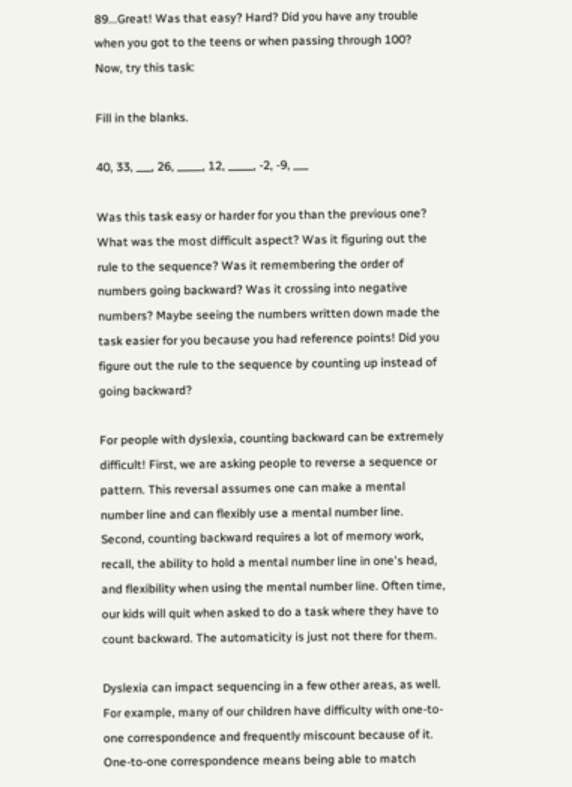89...Great! Was that easy? Hard? Did you have any trouble when you got to the teens or when passing through 100? Now, try this task:

Fill in the blanks.

40, 33, ___, 26, _____, 12, _____, -2, -9, ___

Was this task easy or harder for you than the previous one? What was the most difficult aspect? Was it figuring out the rule to the sequence? Was it remembering the order of numbers going backward? Was it crossing into negative numbers? Maybe seeing the numbers written down made the task easier for you because you had reference points! Did you figure out the rule to the sequence by counting up instead of going backward?

For people with dyslexia, counting backward can be extremely difficult! First, we are asking people to reverse a sequence or pattern. This reversal assumes one can make a mental number line and can flexibly use a mental number line. Second, counting backward requires a lot of memory work, recall, the ability to hold a mental number line in one's head, and flexibility when using the mental number line. Often time, our kids will quit when asked to do a task where they have to count backward. The automaticity is just not there for them.

Dyslexia can impact sequencing in a few other areas, as well. For example, many of our children have difficulty with one-to-one correspondence and frequently miscount because of it. One-to-one correspondence means being able to match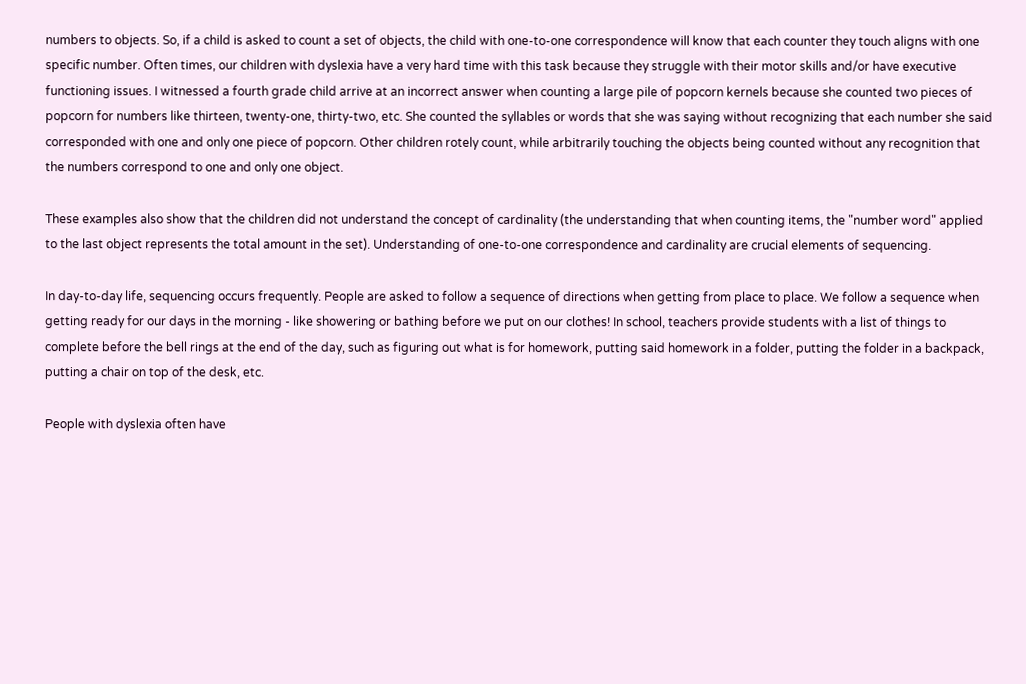numbers to objects. So, if a child is asked to count a set of objects, the child with one-to-one correspondence will know that each counter they touch aligns with one specific number. Often times, our children with dyslexia have a very hard time with this task because they struggle with their motor skills and/or have executive functioning issues. I witnessed a fourth grade child arrive at an incorrect answer when counting a large pile of popcorn kernels because she counted two pieces of popcorn for numbers like thirteen, twenty-one, thirty-two, etc. She counted the syllables or words that she was saying without recognizing that each number she said corresponded with one and only one piece of popcorn. Other children rotely count, while arbitrarily touching the objects being counted without any recognition that the numbers correspond to one and only one object.

These examples also show that the children did not understand the concept of cardinality (the understanding that when counting items, the "number word" applied to the last object represents the total amount in the set). Understanding of one-to-one correspondence and cardinality are crucial elements of sequencing.

In day-to-day life, sequencing occurs frequently. People are asked to follow a sequence of directions when getting from place to place. We follow a sequence when getting ready for our days in the morning - like showering or bathing before we put on our clothes! In school, teachers provide students with a list of things to complete before the bell rings at the end of the day, such as figuring out what is for homework, putting said homework in a folder, putting the folder in a backpack, putting a chair on top of the desk, etc.

People with dyslexia often have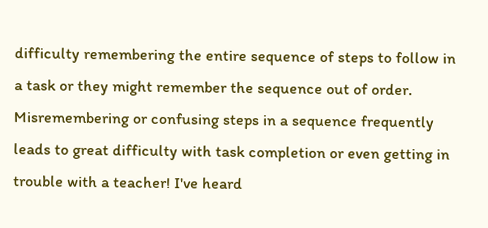difficulty remembering the entire sequence of steps to follow in a task or they might remember the sequence out of order. Misremembering or confusing steps in a sequence frequently leads to great difficulty with task completion or even getting in trouble with a teacher! I've heard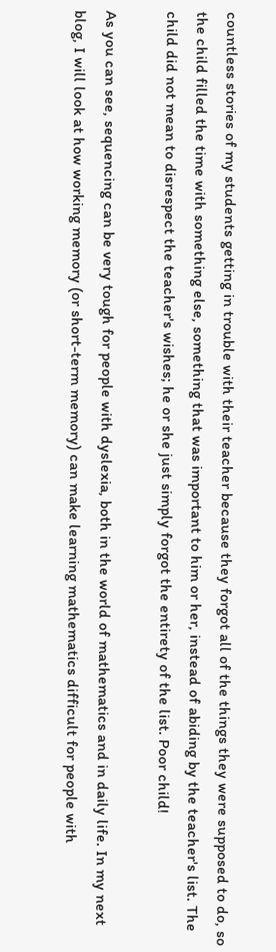countless stories of my students getting in trouble with their teacher because they forgot all of the things they were supposed to do, so the child filled the time with something else, something that was important to him or her, instead of abiding by the teacher's list. The child did not mean to disrespect the teacher's wishes; he or she just simply forgot the entirety of the list. Poor child!

As you can see, sequencing can be very tough for people with dyslexia, both in the world of mathematics and in daily life. In my next blog, I will look at how working memory (or short-term memory) can make learning mathematics difficult for people with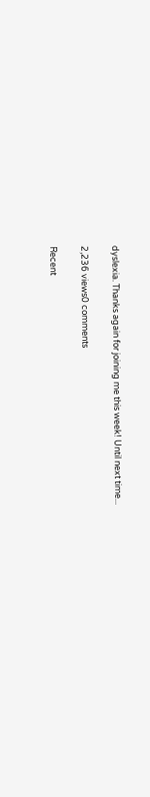dyslexia. Thanks again for joining me this week! Until next time...

2,236 views0 comments

Recent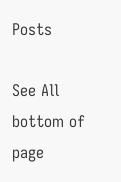Posts

See All
bottom of page